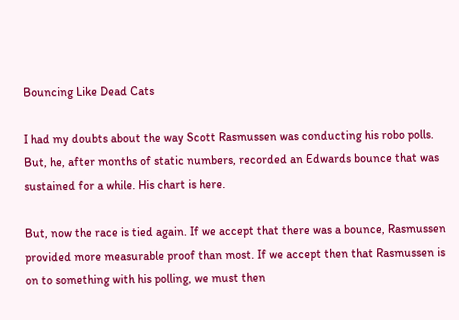Bouncing Like Dead Cats

I had my doubts about the way Scott Rasmussen was conducting his robo polls. But, he, after months of static numbers, recorded an Edwards bounce that was sustained for a while. His chart is here.

But, now the race is tied again. If we accept that there was a bounce, Rasmussen provided more measurable proof than most. If we accept then that Rasmussen is on to something with his polling, we must then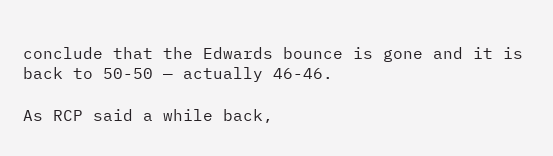conclude that the Edwards bounce is gone and it is back to 50-50 — actually 46-46.

As RCP said a while back,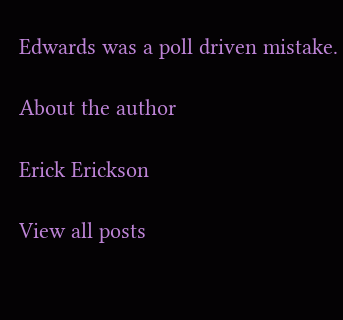Edwards was a poll driven mistake.

About the author

Erick Erickson

View all posts